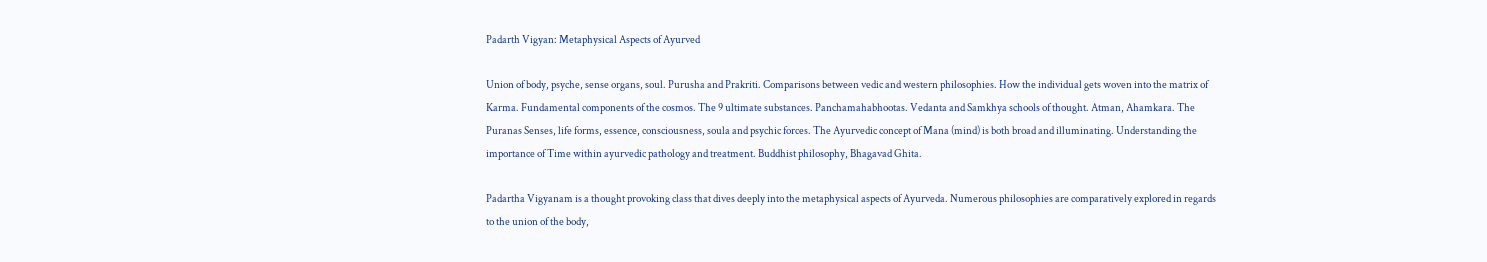Padarth Vigyan: Metaphysical Aspects of Ayurved

Union of body, psyche, sense organs, soul. Purusha and Prakriti. Comparisons between vedic and western philosophies. How the individual gets woven into the matrix of Karma. Fundamental components of the cosmos. The 9 ultimate substances. Panchamahabhootas. Vedanta and Samkhya schools of thought. Atman, Ahamkara. The Puranas Senses, life forms, essence, consciousness, soula and psychic forces. The Ayurvedic concept of Mana (mind) is both broad and illuminating. Understanding the importance of Time within ayurvedic pathology and treatment. Buddhist philosophy, Bhagavad Ghita.

Padartha Vigyanam is a thought provoking class that dives deeply into the metaphysical aspects of Ayurveda. Numerous philosophies are comparatively explored in regards to the union of the body,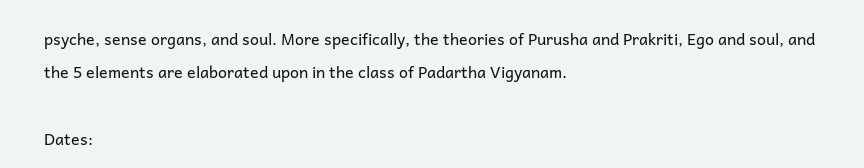psyche, sense organs, and soul. More specifically, the theories of Purusha and Prakriti, Ego and soul, and the 5 elements are elaborated upon in the class of Padartha Vigyanam.

Dates: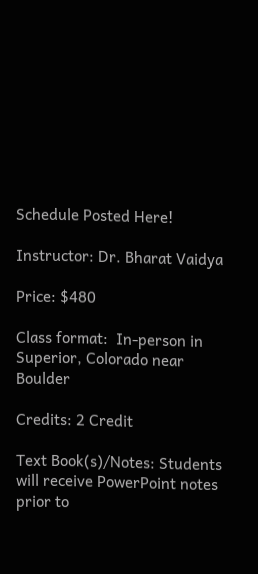Schedule Posted Here!

Instructor: Dr. Bharat Vaidya

Price: $480

Class format:  In-person in Superior, Colorado near Boulder

Credits: 2 Credit

Text Book(s)/Notes: Students will receive PowerPoint notes prior to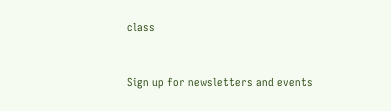class


Sign up for newsletters and events